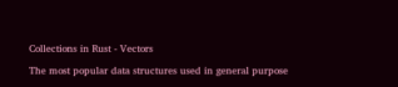Collections in Rust - Vectors

The most popular data structures used in general purpose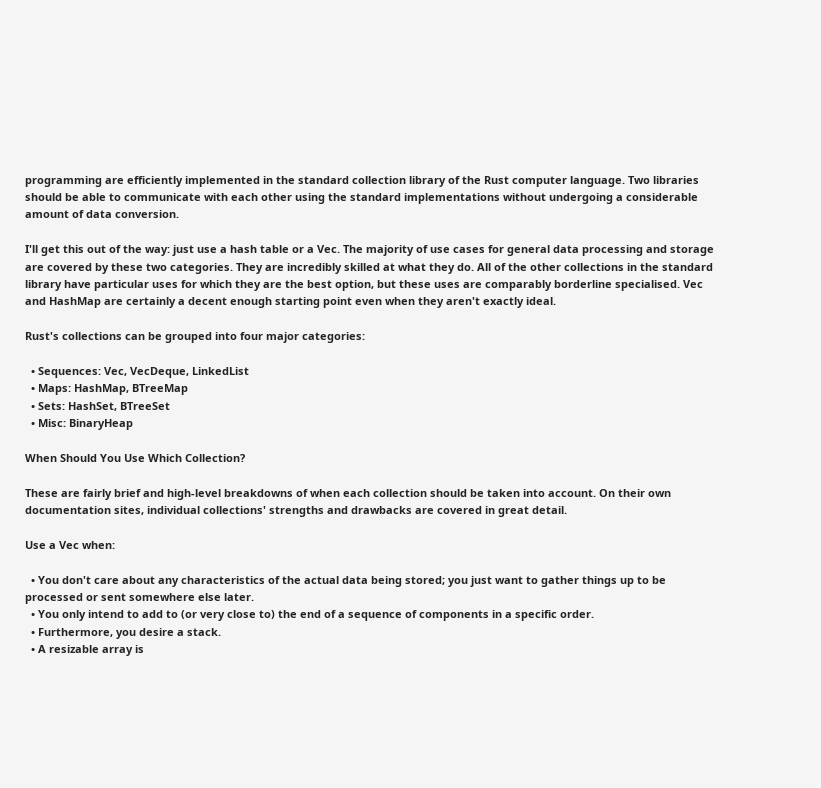programming are efficiently implemented in the standard collection library of the Rust computer language. Two libraries should be able to communicate with each other using the standard implementations without undergoing a considerable amount of data conversion.

I'll get this out of the way: just use a hash table or a Vec. The majority of use cases for general data processing and storage are covered by these two categories. They are incredibly skilled at what they do. All of the other collections in the standard library have particular uses for which they are the best option, but these uses are comparably borderline specialised. Vec and HashMap are certainly a decent enough starting point even when they aren't exactly ideal.

Rust's collections can be grouped into four major categories:

  • Sequences: Vec, VecDeque, LinkedList
  • Maps: HashMap, BTreeMap
  • Sets: HashSet, BTreeSet
  • Misc: BinaryHeap

When Should You Use Which Collection?

These are fairly brief and high-level breakdowns of when each collection should be taken into account. On their own documentation sites, individual collections' strengths and drawbacks are covered in great detail.

Use a Vec when:

  • You don't care about any characteristics of the actual data being stored; you just want to gather things up to be processed or sent somewhere else later.
  • You only intend to add to (or very close to) the end of a sequence of components in a specific order.
  • Furthermore, you desire a stack.
  • A resizable array is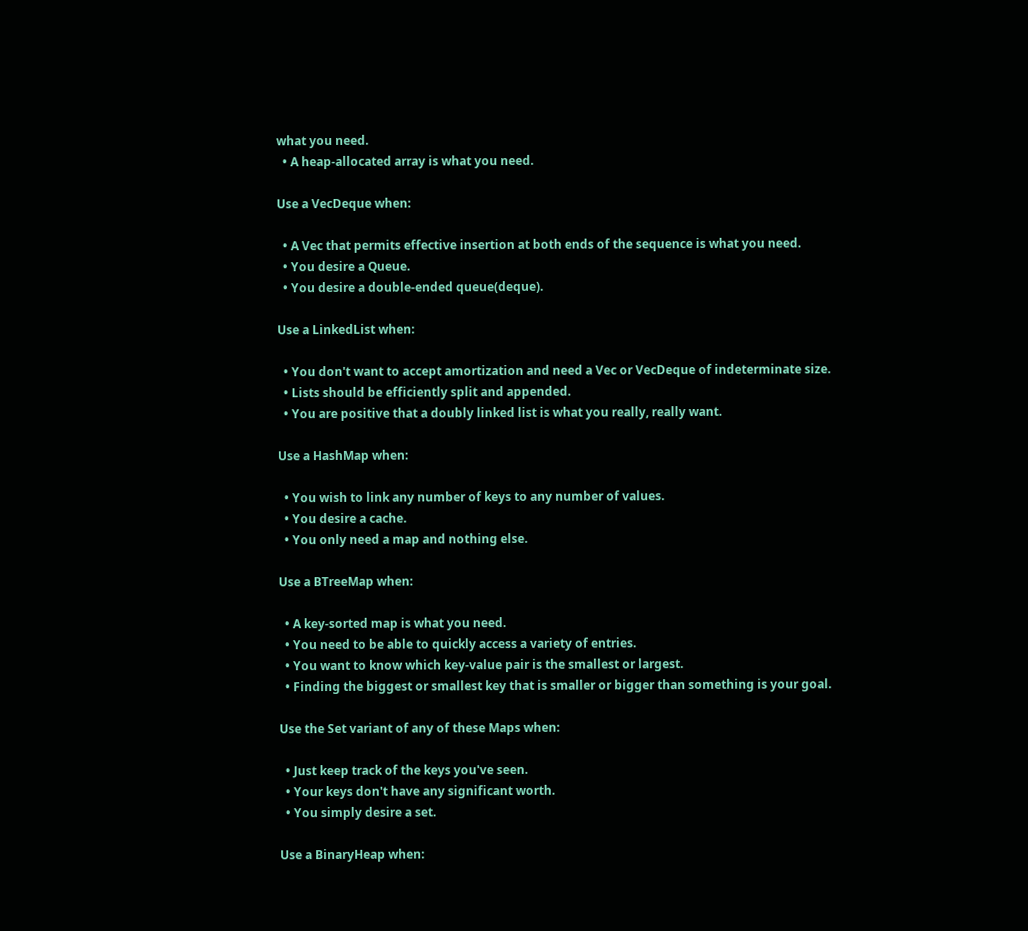what you need.
  • A heap-allocated array is what you need.

Use a VecDeque when:

  • A Vec that permits effective insertion at both ends of the sequence is what you need.
  • You desire a Queue.
  • You desire a double-ended queue(deque).

Use a LinkedList when:

  • You don't want to accept amortization and need a Vec or VecDeque of indeterminate size.
  • Lists should be efficiently split and appended.
  • You are positive that a doubly linked list is what you really, really want.

Use a HashMap when:

  • You wish to link any number of keys to any number of values.
  • You desire a cache.
  • You only need a map and nothing else.

Use a BTreeMap when:

  • A key-sorted map is what you need.
  • You need to be able to quickly access a variety of entries.
  • You want to know which key-value pair is the smallest or largest.
  • Finding the biggest or smallest key that is smaller or bigger than something is your goal.

Use the Set variant of any of these Maps when:

  • Just keep track of the keys you've seen.
  • Your keys don't have any significant worth.
  • You simply desire a set.

Use a BinaryHeap when: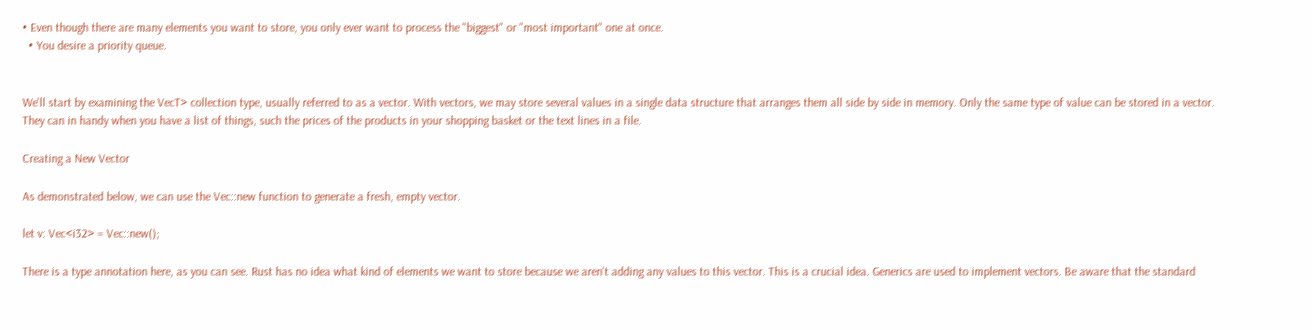• Even though there are many elements you want to store, you only ever want to process the "biggest" or "most important" one at once.
  • You desire a priority queue.


We'll start by examining the VecT> collection type, usually referred to as a vector. With vectors, we may store several values in a single data structure that arranges them all side by side in memory. Only the same type of value can be stored in a vector. They can in handy when you have a list of things, such the prices of the products in your shopping basket or the text lines in a file.

Creating a New Vector

As demonstrated below, we can use the Vec::new function to generate a fresh, empty vector.

let v: Vec<i32> = Vec::new();

There is a type annotation here, as you can see. Rust has no idea what kind of elements we want to store because we aren't adding any values to this vector. This is a crucial idea. Generics are used to implement vectors. Be aware that the standard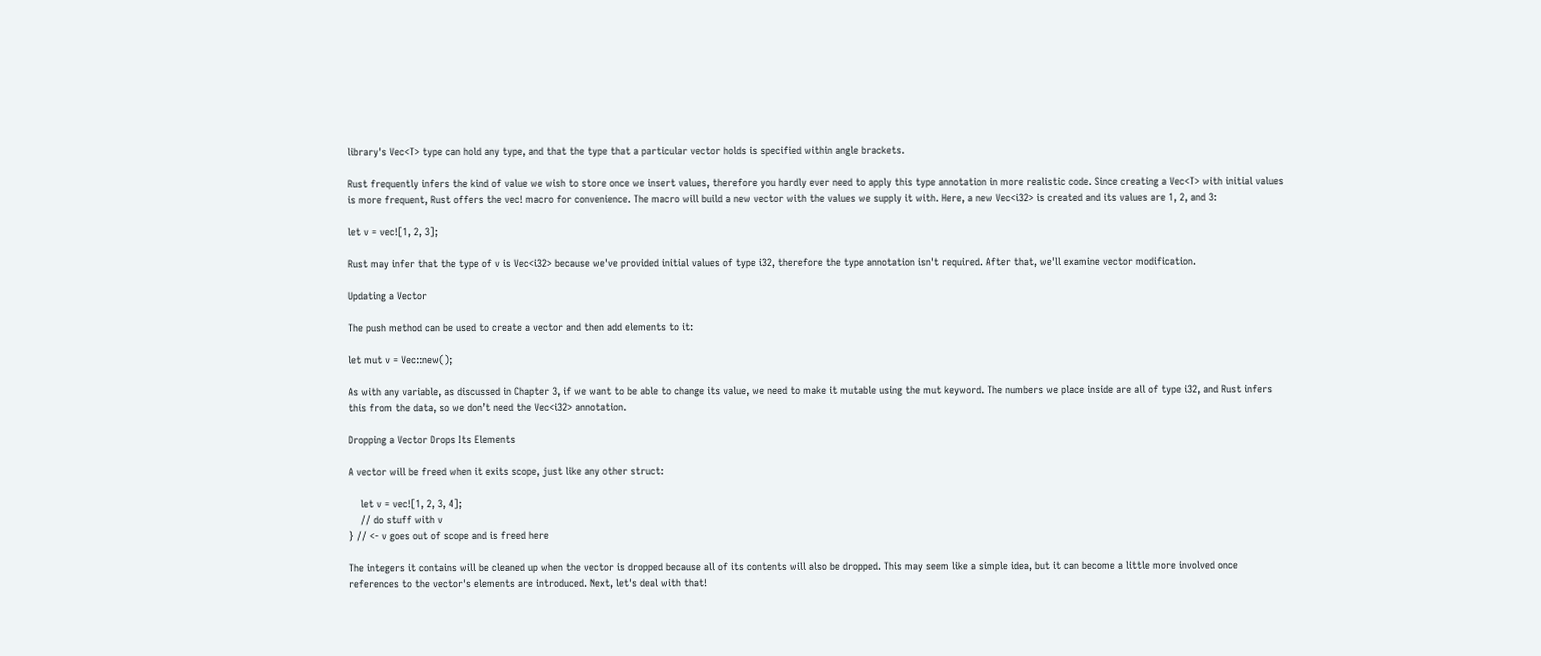library's Vec<T> type can hold any type, and that the type that a particular vector holds is specified within angle brackets.

Rust frequently infers the kind of value we wish to store once we insert values, therefore you hardly ever need to apply this type annotation in more realistic code. Since creating a Vec<T> with initial values is more frequent, Rust offers the vec! macro for convenience. The macro will build a new vector with the values we supply it with. Here, a new Vec<i32> is created and its values are 1, 2, and 3:

let v = vec![1, 2, 3];

Rust may infer that the type of v is Vec<i32> because we've provided initial values of type i32, therefore the type annotation isn't required. After that, we'll examine vector modification.

Updating a Vector

The push method can be used to create a vector and then add elements to it:

let mut v = Vec::new();

As with any variable, as discussed in Chapter 3, if we want to be able to change its value, we need to make it mutable using the mut keyword. The numbers we place inside are all of type i32, and Rust infers this from the data, so we don’t need the Vec<i32> annotation.

Dropping a Vector Drops Its Elements

A vector will be freed when it exits scope, just like any other struct:

    let v = vec![1, 2, 3, 4];
    // do stuff with v
} // <- v goes out of scope and is freed here

The integers it contains will be cleaned up when the vector is dropped because all of its contents will also be dropped. This may seem like a simple idea, but it can become a little more involved once references to the vector's elements are introduced. Next, let's deal with that!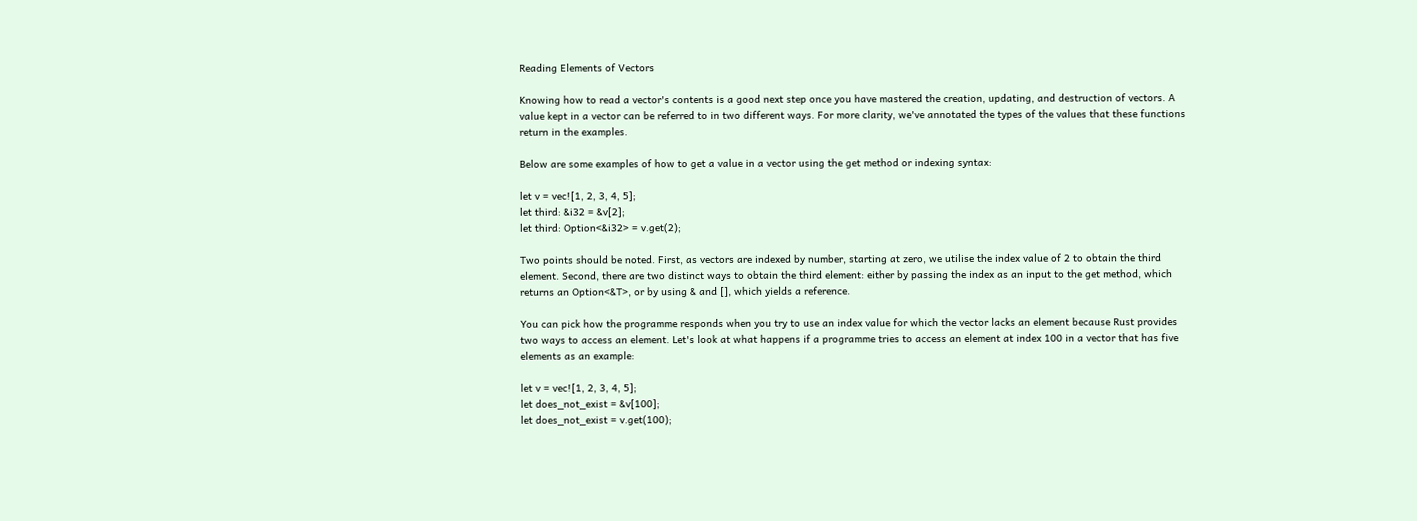Reading Elements of Vectors

Knowing how to read a vector's contents is a good next step once you have mastered the creation, updating, and destruction of vectors. A value kept in a vector can be referred to in two different ways. For more clarity, we've annotated the types of the values that these functions return in the examples.

Below are some examples of how to get a value in a vector using the get method or indexing syntax:

let v = vec![1, 2, 3, 4, 5];
let third: &i32 = &v[2];
let third: Option<&i32> = v.get(2);

Two points should be noted. First, as vectors are indexed by number, starting at zero, we utilise the index value of 2 to obtain the third element. Second, there are two distinct ways to obtain the third element: either by passing the index as an input to the get method, which returns an Option<&T>, or by using & and [], which yields a reference.

You can pick how the programme responds when you try to use an index value for which the vector lacks an element because Rust provides two ways to access an element. Let's look at what happens if a programme tries to access an element at index 100 in a vector that has five elements as an example:

let v = vec![1, 2, 3, 4, 5];
let does_not_exist = &v[100];
let does_not_exist = v.get(100);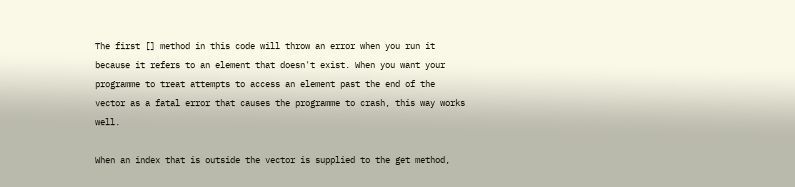The first [] method in this code will throw an error when you run it because it refers to an element that doesn't exist. When you want your programme to treat attempts to access an element past the end of the vector as a fatal error that causes the programme to crash, this way works well.

When an index that is outside the vector is supplied to the get method,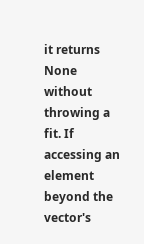it returns None without throwing a fit. If accessing an element beyond the vector's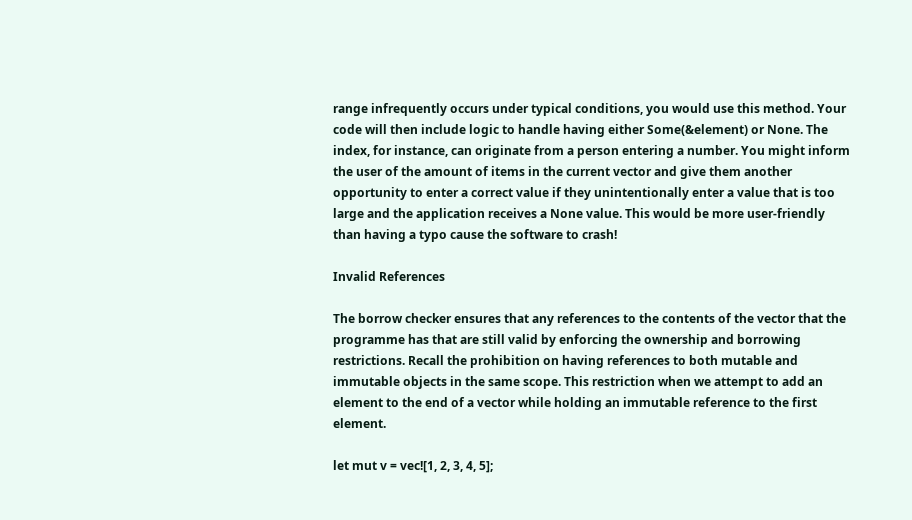range infrequently occurs under typical conditions, you would use this method. Your code will then include logic to handle having either Some(&element) or None. The index, for instance, can originate from a person entering a number. You might inform the user of the amount of items in the current vector and give them another opportunity to enter a correct value if they unintentionally enter a value that is too large and the application receives a None value. This would be more user-friendly than having a typo cause the software to crash!

Invalid References

The borrow checker ensures that any references to the contents of the vector that the programme has that are still valid by enforcing the ownership and borrowing restrictions. Recall the prohibition on having references to both mutable and immutable objects in the same scope. This restriction when we attempt to add an element to the end of a vector while holding an immutable reference to the first element.

let mut v = vec![1, 2, 3, 4, 5];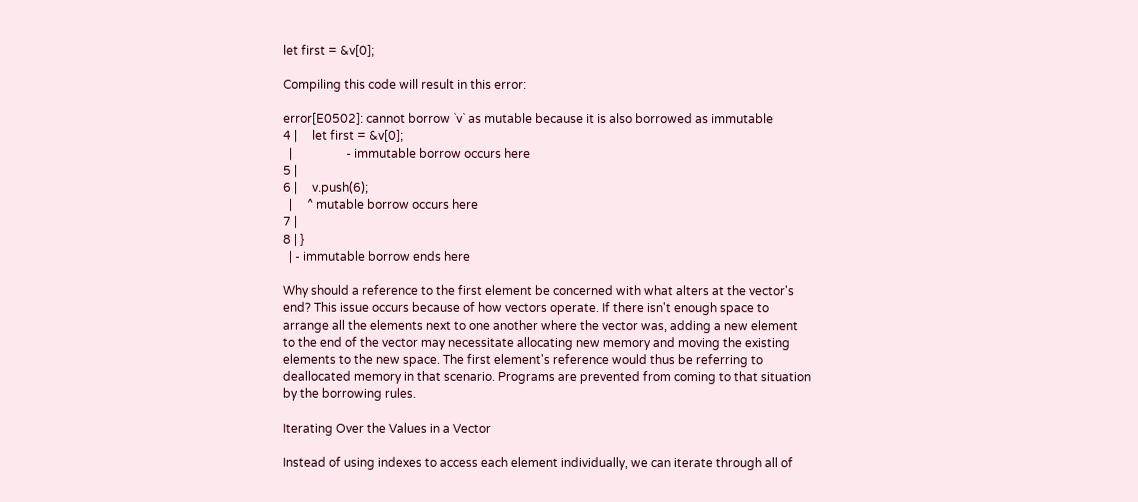let first = &v[0];

Compiling this code will result in this error:

error[E0502]: cannot borrow `v` as mutable because it is also borrowed as immutable
4 |     let first = &v[0];
  |                  - immutable borrow occurs here
5 |
6 |     v.push(6);
  |     ^ mutable borrow occurs here
7 |
8 | }
  | - immutable borrow ends here

Why should a reference to the first element be concerned with what alters at the vector's end? This issue occurs because of how vectors operate. If there isn't enough space to arrange all the elements next to one another where the vector was, adding a new element to the end of the vector may necessitate allocating new memory and moving the existing elements to the new space. The first element's reference would thus be referring to deallocated memory in that scenario. Programs are prevented from coming to that situation by the borrowing rules.

Iterating Over the Values in a Vector

Instead of using indexes to access each element individually, we can iterate through all of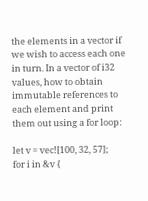the elements in a vector if we wish to access each one in turn. In a vector of i32 values, how to obtain immutable references to each element and print them out using a for loop:

let v = vec![100, 32, 57];
for i in &v {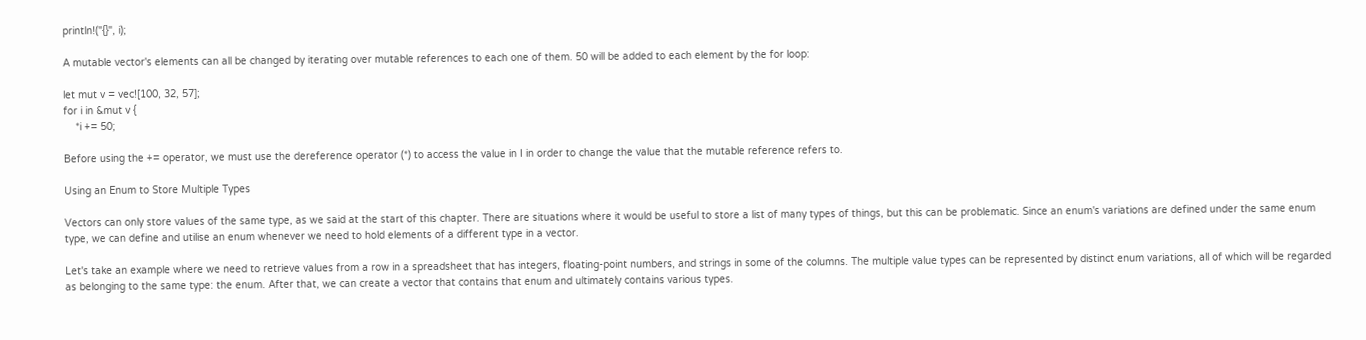println!("{}", i);

A mutable vector's elements can all be changed by iterating over mutable references to each one of them. 50 will be added to each element by the for loop:

let mut v = vec![100, 32, 57];
for i in &mut v {
    *i += 50;

Before using the += operator, we must use the dereference operator (*) to access the value in I in order to change the value that the mutable reference refers to.

Using an Enum to Store Multiple Types

Vectors can only store values of the same type, as we said at the start of this chapter. There are situations where it would be useful to store a list of many types of things, but this can be problematic. Since an enum's variations are defined under the same enum type, we can define and utilise an enum whenever we need to hold elements of a different type in a vector.

Let's take an example where we need to retrieve values from a row in a spreadsheet that has integers, floating-point numbers, and strings in some of the columns. The multiple value types can be represented by distinct enum variations, all of which will be regarded as belonging to the same type: the enum. After that, we can create a vector that contains that enum and ultimately contains various types.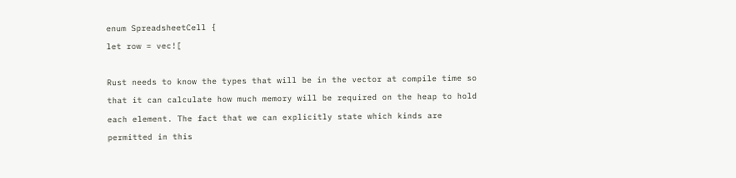enum SpreadsheetCell {
let row = vec![

Rust needs to know the types that will be in the vector at compile time so that it can calculate how much memory will be required on the heap to hold each element. The fact that we can explicitly state which kinds are permitted in this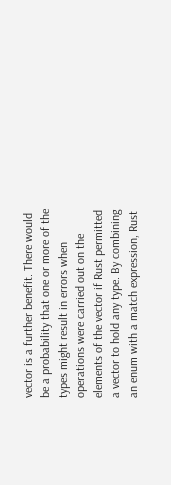vector is a further benefit. There would be a probability that one or more of the types might result in errors when operations were carried out on the elements of the vector if Rust permitted a vector to hold any type. By combining an enum with a match expression, Rust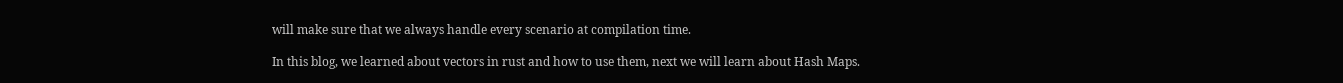will make sure that we always handle every scenario at compilation time.

In this blog, we learned about vectors in rust and how to use them, next we will learn about Hash Maps.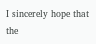I sincerely hope that the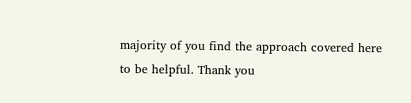majority of you find the approach covered here to be helpful. Thank you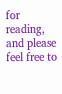for reading, and please feel free to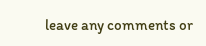leave any comments or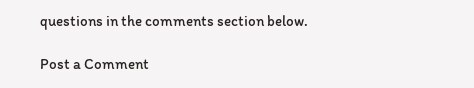questions in the comments section below.

Post a Comment